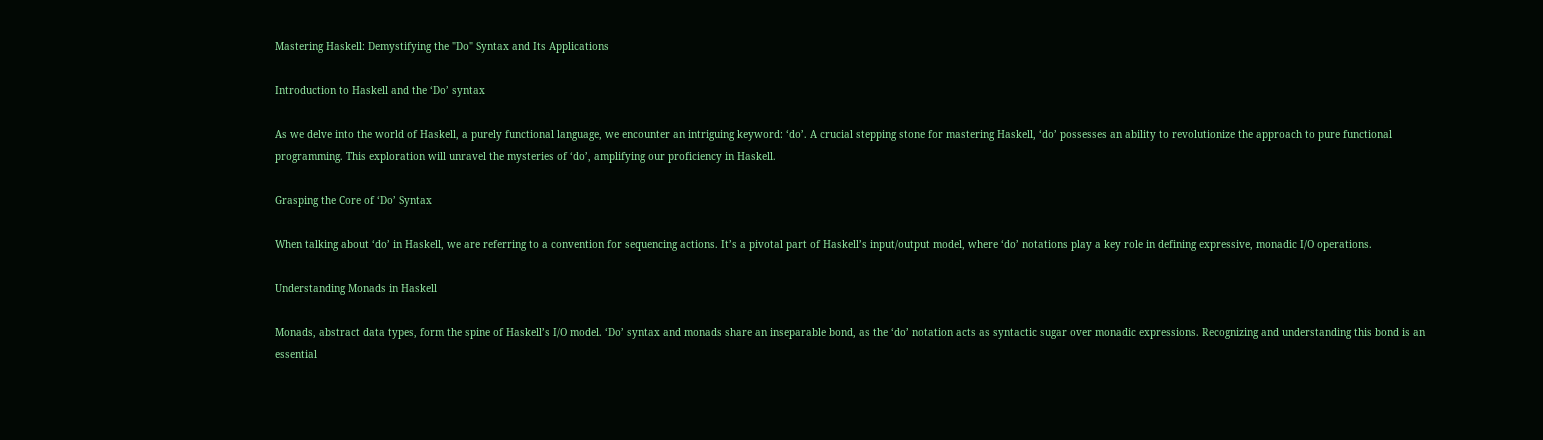Mastering Haskell: Demystifying the "Do" Syntax and Its Applications

Introduction to Haskell and the ‘Do’ syntax

As we delve into the world of Haskell, a purely functional language, we encounter an intriguing keyword: ‘do’. A crucial stepping stone for mastering Haskell, ‘do’ possesses an ability to revolutionize the approach to pure functional programming. This exploration will unravel the mysteries of ‘do’, amplifying our proficiency in Haskell.

Grasping the Core of ‘Do’ Syntax

When talking about ‘do’ in Haskell, we are referring to a convention for sequencing actions. It’s a pivotal part of Haskell’s input/output model, where ‘do’ notations play a key role in defining expressive, monadic I/O operations.

Understanding Monads in Haskell

Monads, abstract data types, form the spine of Haskell’s I/O model. ‘Do’ syntax and monads share an inseparable bond, as the ‘do’ notation acts as syntactic sugar over monadic expressions. Recognizing and understanding this bond is an essential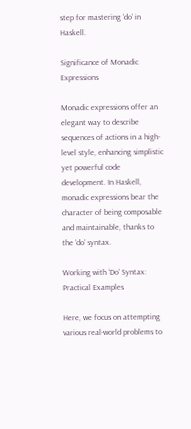step for mastering ‘do’ in Haskell.

Significance of Monadic Expressions

Monadic expressions offer an elegant way to describe sequences of actions in a high-level style, enhancing simplistic yet powerful code development. In Haskell, monadic expressions bear the character of being composable and maintainable, thanks to the ‘do’ syntax.

Working with ‘Do’ Syntax: Practical Examples

Here, we focus on attempting various real-world problems to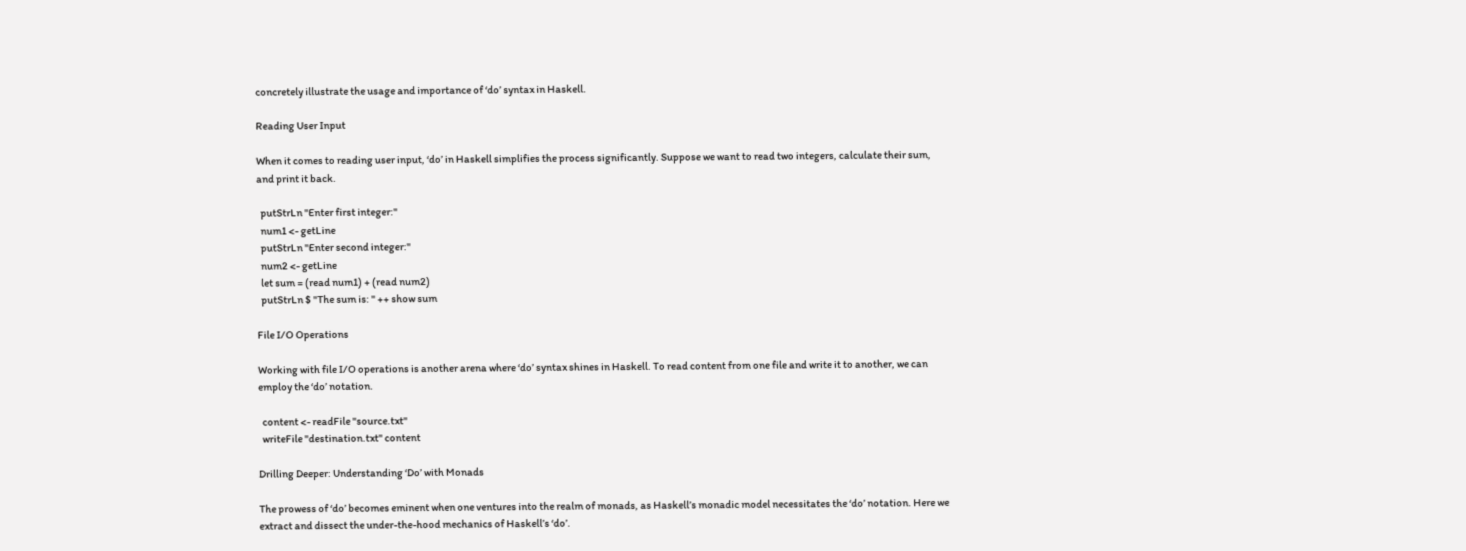concretely illustrate the usage and importance of ‘do’ syntax in Haskell.

Reading User Input

When it comes to reading user input, ‘do’ in Haskell simplifies the process significantly. Suppose we want to read two integers, calculate their sum, and print it back.

  putStrLn "Enter first integer:"
  num1 <- getLine
  putStrLn "Enter second integer:"
  num2 <- getLine
  let sum = (read num1) + (read num2)
  putStrLn $ "The sum is: " ++ show sum

File I/O Operations

Working with file I/O operations is another arena where ‘do’ syntax shines in Haskell. To read content from one file and write it to another, we can employ the ‘do’ notation.

  content <- readFile "source.txt"
  writeFile "destination.txt" content

Drilling Deeper: Understanding ‘Do’ with Monads

The prowess of ‘do’ becomes eminent when one ventures into the realm of monads, as Haskell’s monadic model necessitates the ‘do’ notation. Here we extract and dissect the under-the-hood mechanics of Haskell’s ‘do’.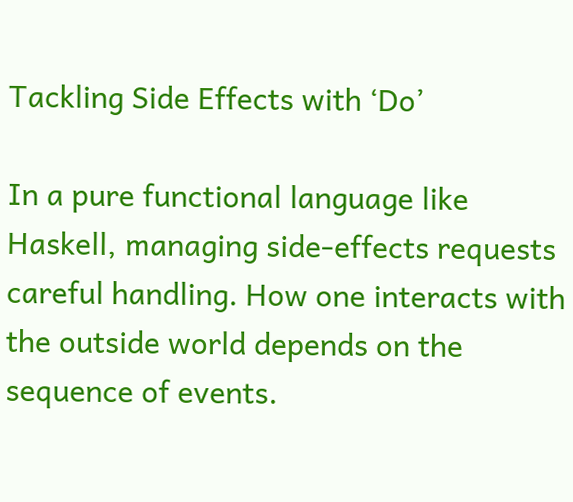Tackling Side Effects with ‘Do’

In a pure functional language like Haskell, managing side-effects requests careful handling. How one interacts with the outside world depends on the sequence of events.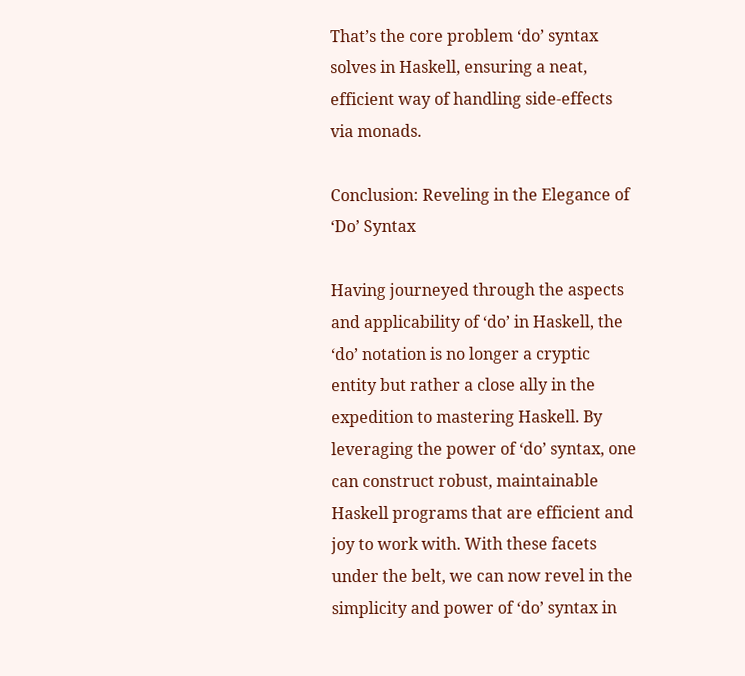That’s the core problem ‘do’ syntax solves in Haskell, ensuring a neat, efficient way of handling side-effects via monads.

Conclusion: Reveling in the Elegance of ‘Do’ Syntax

Having journeyed through the aspects and applicability of ‘do’ in Haskell, the ‘do’ notation is no longer a cryptic entity but rather a close ally in the expedition to mastering Haskell. By leveraging the power of ‘do’ syntax, one can construct robust, maintainable Haskell programs that are efficient and joy to work with. With these facets under the belt, we can now revel in the simplicity and power of ‘do’ syntax in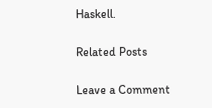Haskell.

Related Posts

Leave a Comment